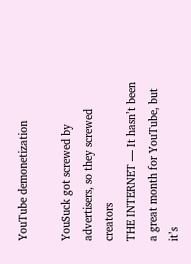YouTube demonetization

YouSuck got screwed by advertisers, so they screwed creators
THE INTERNET — It hasn’t been a great month for YouTube, but it’s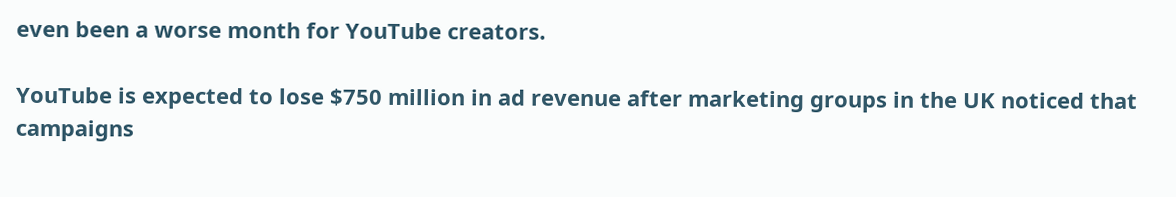even been a worse month for YouTube creators.

YouTube is expected to lose $750 million in ad revenue after marketing groups in the UK noticed that campaigns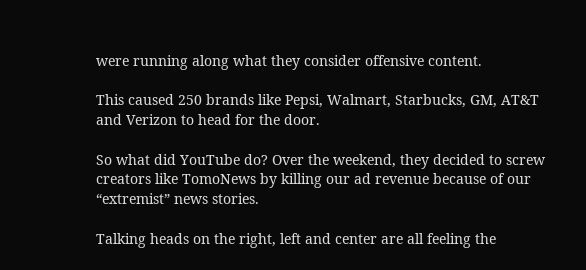were running along what they consider offensive content.

This caused 250 brands like Pepsi, Walmart, Starbucks, GM, AT&T and Verizon to head for the door.

So what did YouTube do? Over the weekend, they decided to screw creators like TomoNews by killing our ad revenue because of our “extremist” news stories.

Talking heads on the right, left and center are all feeling the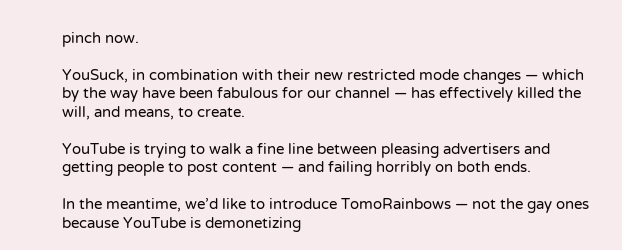pinch now.

YouSuck, in combination with their new restricted mode changes — which by the way have been fabulous for our channel — has effectively killed the will, and means, to create.

YouTube is trying to walk a fine line between pleasing advertisers and getting people to post content — and failing horribly on both ends.

In the meantime, we’d like to introduce TomoRainbows — not the gay ones because YouTube is demonetizing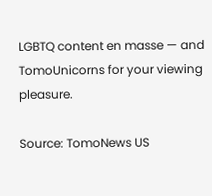LGBTQ content en masse — and TomoUnicorns for your viewing pleasure.

Source: TomoNews US